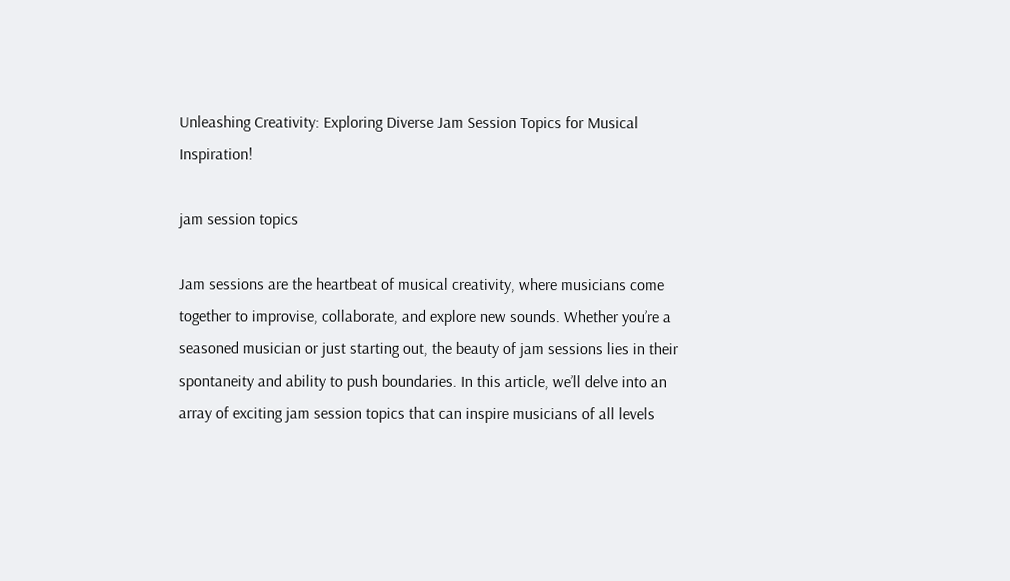Unleashing Creativity: Exploring Diverse Jam Session Topics for Musical Inspiration!

jam session topics

Jam sessions are the heartbeat of musical creativity, where musicians come together to improvise, collaborate, and explore new sounds. Whether you’re a seasoned musician or just starting out, the beauty of jam sessions lies in their spontaneity and ability to push boundaries. In this article, we’ll delve into an array of exciting jam session topics that can inspire musicians of all levels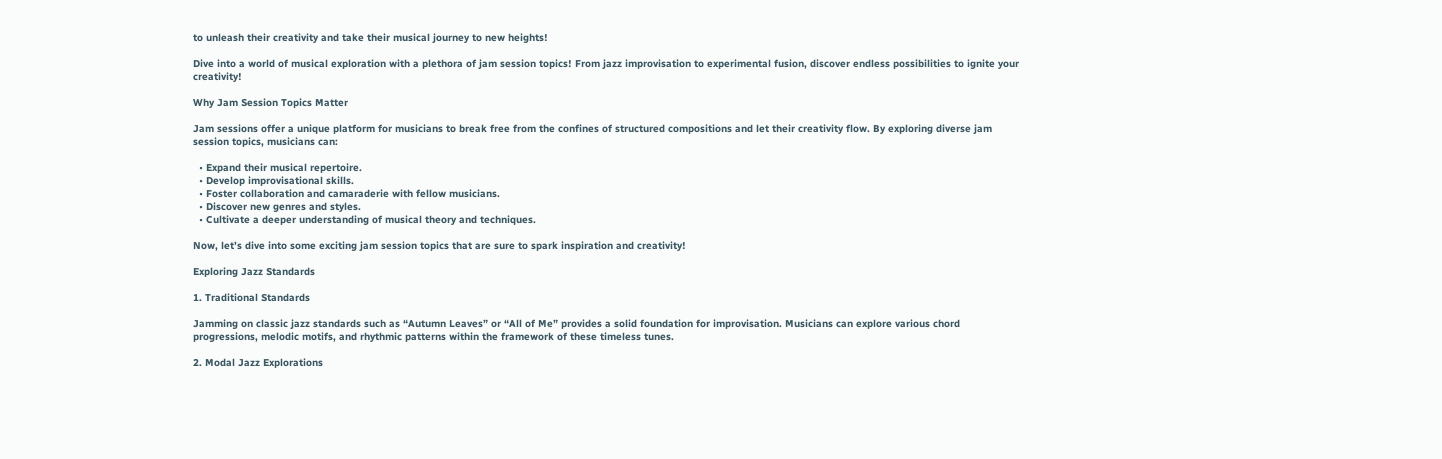to unleash their creativity and take their musical journey to new heights!

Dive into a world of musical exploration with a plethora of jam session topics! From jazz improvisation to experimental fusion, discover endless possibilities to ignite your creativity!

Why Jam Session Topics Matter

Jam sessions offer a unique platform for musicians to break free from the confines of structured compositions and let their creativity flow. By exploring diverse jam session topics, musicians can:

  • Expand their musical repertoire.
  • Develop improvisational skills.
  • Foster collaboration and camaraderie with fellow musicians.
  • Discover new genres and styles.
  • Cultivate a deeper understanding of musical theory and techniques.

Now, let’s dive into some exciting jam session topics that are sure to spark inspiration and creativity!

Exploring Jazz Standards

1. Traditional Standards

Jamming on classic jazz standards such as “Autumn Leaves” or “All of Me” provides a solid foundation for improvisation. Musicians can explore various chord progressions, melodic motifs, and rhythmic patterns within the framework of these timeless tunes.

2. Modal Jazz Explorations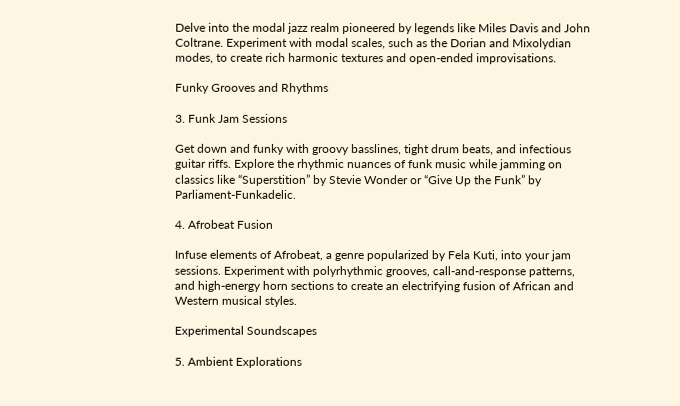Delve into the modal jazz realm pioneered by legends like Miles Davis and John Coltrane. Experiment with modal scales, such as the Dorian and Mixolydian modes, to create rich harmonic textures and open-ended improvisations.

Funky Grooves and Rhythms

3. Funk Jam Sessions

Get down and funky with groovy basslines, tight drum beats, and infectious guitar riffs. Explore the rhythmic nuances of funk music while jamming on classics like “Superstition” by Stevie Wonder or “Give Up the Funk” by Parliament-Funkadelic.

4. Afrobeat Fusion

Infuse elements of Afrobeat, a genre popularized by Fela Kuti, into your jam sessions. Experiment with polyrhythmic grooves, call-and-response patterns, and high-energy horn sections to create an electrifying fusion of African and Western musical styles.

Experimental Soundscapes

5. Ambient Explorations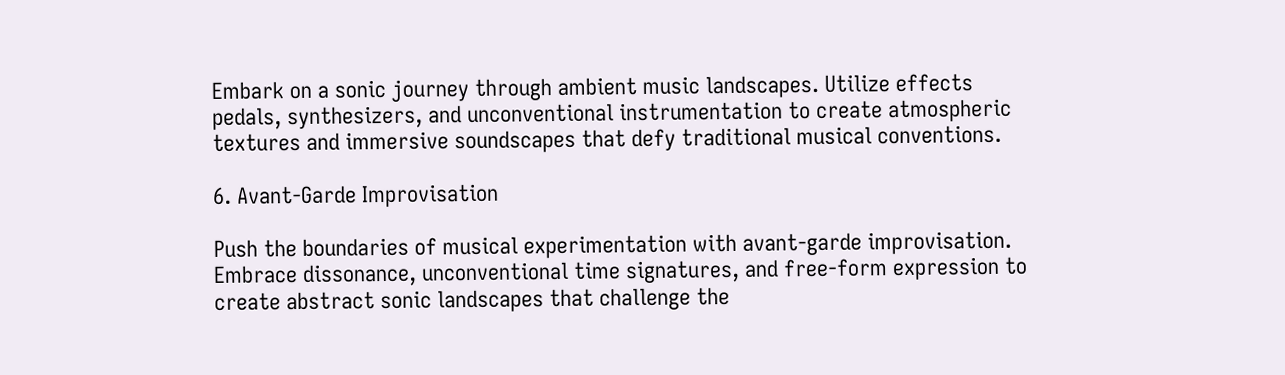Embark on a sonic journey through ambient music landscapes. Utilize effects pedals, synthesizers, and unconventional instrumentation to create atmospheric textures and immersive soundscapes that defy traditional musical conventions.

6. Avant-Garde Improvisation

Push the boundaries of musical experimentation with avant-garde improvisation. Embrace dissonance, unconventional time signatures, and free-form expression to create abstract sonic landscapes that challenge the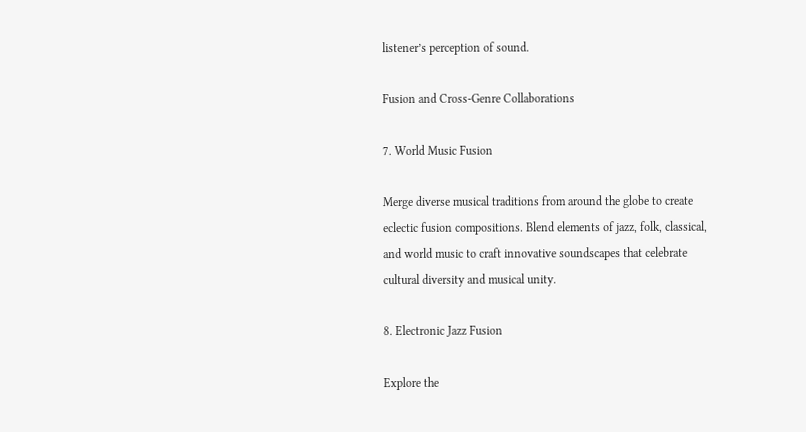listener’s perception of sound.

Fusion and Cross-Genre Collaborations

7. World Music Fusion

Merge diverse musical traditions from around the globe to create eclectic fusion compositions. Blend elements of jazz, folk, classical, and world music to craft innovative soundscapes that celebrate cultural diversity and musical unity.

8. Electronic Jazz Fusion

Explore the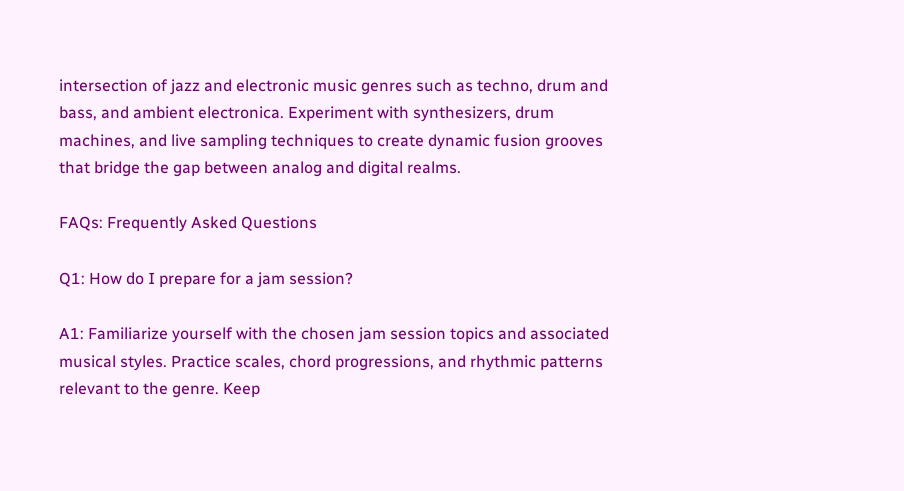intersection of jazz and electronic music genres such as techno, drum and bass, and ambient electronica. Experiment with synthesizers, drum machines, and live sampling techniques to create dynamic fusion grooves that bridge the gap between analog and digital realms.

FAQs: Frequently Asked Questions

Q1: How do I prepare for a jam session?

A1: Familiarize yourself with the chosen jam session topics and associated musical styles. Practice scales, chord progressions, and rhythmic patterns relevant to the genre. Keep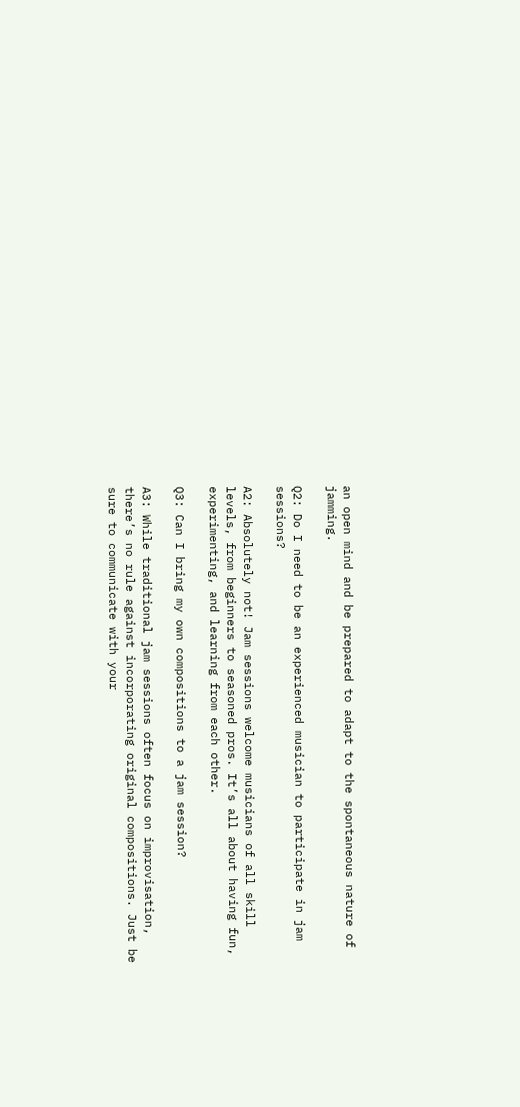an open mind and be prepared to adapt to the spontaneous nature of jamming.

Q2: Do I need to be an experienced musician to participate in jam sessions?

A2: Absolutely not! Jam sessions welcome musicians of all skill levels, from beginners to seasoned pros. It’s all about having fun, experimenting, and learning from each other.

Q3: Can I bring my own compositions to a jam session?

A3: While traditional jam sessions often focus on improvisation, there’s no rule against incorporating original compositions. Just be sure to communicate with your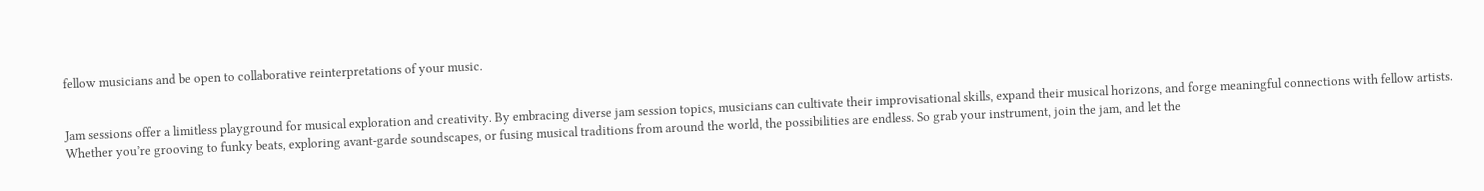fellow musicians and be open to collaborative reinterpretations of your music.


Jam sessions offer a limitless playground for musical exploration and creativity. By embracing diverse jam session topics, musicians can cultivate their improvisational skills, expand their musical horizons, and forge meaningful connections with fellow artists. Whether you’re grooving to funky beats, exploring avant-garde soundscapes, or fusing musical traditions from around the world, the possibilities are endless. So grab your instrument, join the jam, and let the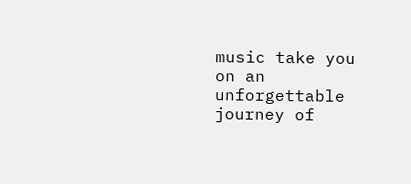music take you on an unforgettable journey of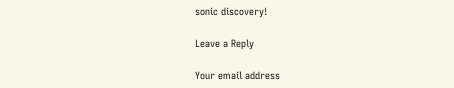sonic discovery!

Leave a Reply

Your email address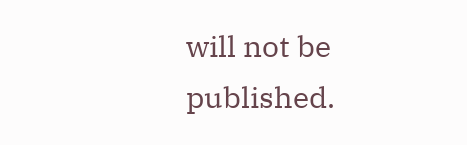will not be published.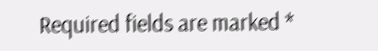Required fields are marked *